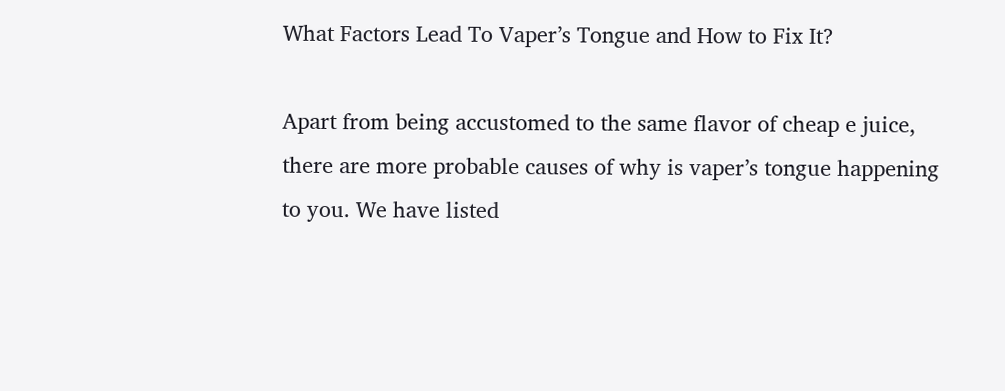What Factors Lead To Vaper’s Tongue and How to Fix It?

Apart from being accustomed to the same flavor of cheap e juice, there are more probable causes of why is vaper’s tongue happening to you. We have listed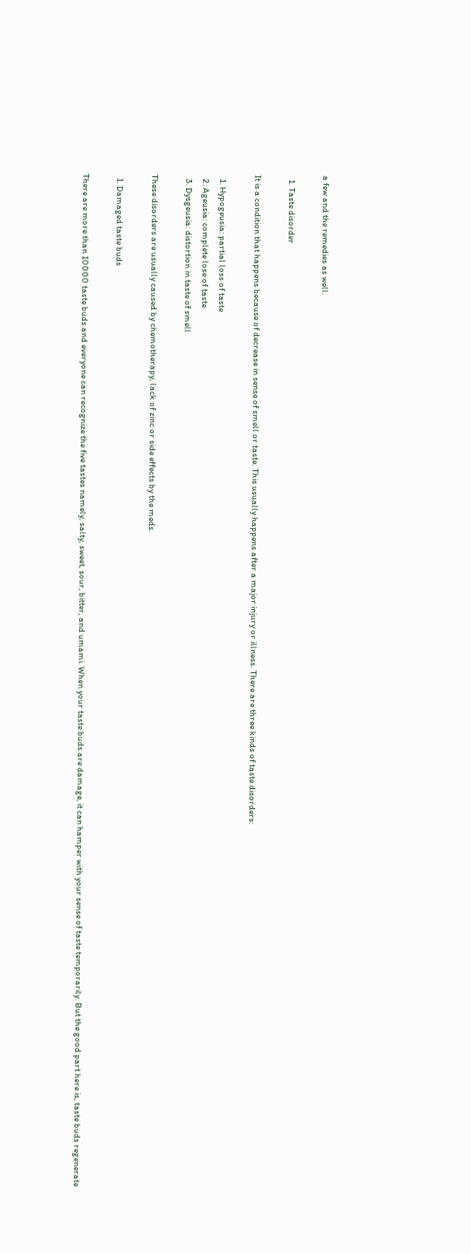a few and the remedies as well.

  1. Taste disorder

It is a condition that happens because of decrease in sense of smell or taste. This usually happens after a major injury or illness. There are three kinds of taste disorders:

  1. Hypogeusia: partial loss of taste
  2. Ageusia: complete lose of taste
  3. Dysgeusia: distortion in taste of smell

These disorders are usually caused by chemotherapy, lack of zinc or side effects by the meds.

  1. Damaged taste buds

There are more than 10000 taste buds and everyone can recognize the five tastes namely, salty, sweet, sour, bitter, and umami. When your taste buds are damage, it can hamper with your sense of taste temporarily. But the good part here is, taste buds regenerate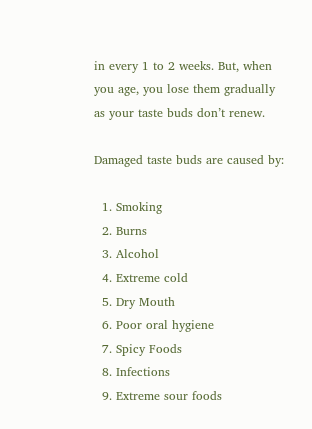in every 1 to 2 weeks. But, when you age, you lose them gradually as your taste buds don’t renew.

Damaged taste buds are caused by:

  1. Smoking
  2. Burns
  3. Alcohol
  4. Extreme cold
  5. Dry Mouth
  6. Poor oral hygiene
  7. Spicy Foods
  8. Infections
  9. Extreme sour foods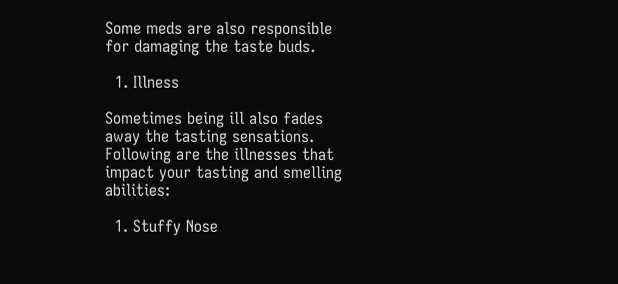Some meds are also responsible for damaging the taste buds.

  1. Illness

Sometimes being ill also fades away the tasting sensations. Following are the illnesses that impact your tasting and smelling abilities:

  1. Stuffy Nose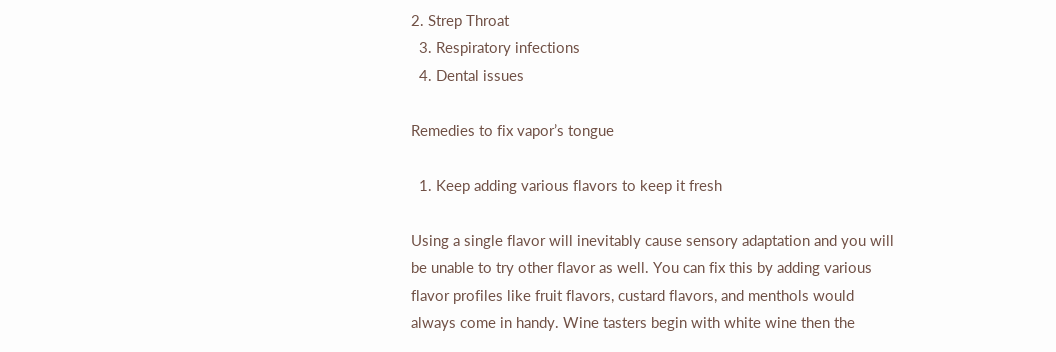2. Strep Throat
  3. Respiratory infections
  4. Dental issues

Remedies to fix vapor’s tongue

  1. Keep adding various flavors to keep it fresh

Using a single flavor will inevitably cause sensory adaptation and you will be unable to try other flavor as well. You can fix this by adding various flavor profiles like fruit flavors, custard flavors, and menthols would always come in handy. Wine tasters begin with white wine then the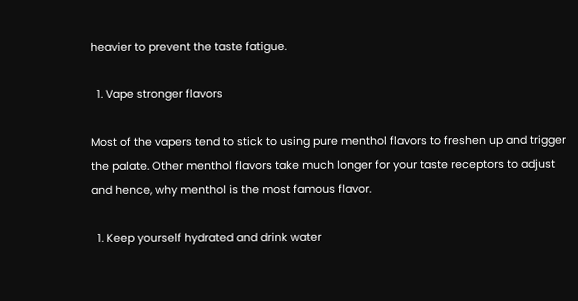heavier to prevent the taste fatigue.

  1. Vape stronger flavors

Most of the vapers tend to stick to using pure menthol flavors to freshen up and trigger the palate. Other menthol flavors take much longer for your taste receptors to adjust and hence, why menthol is the most famous flavor.

  1. Keep yourself hydrated and drink water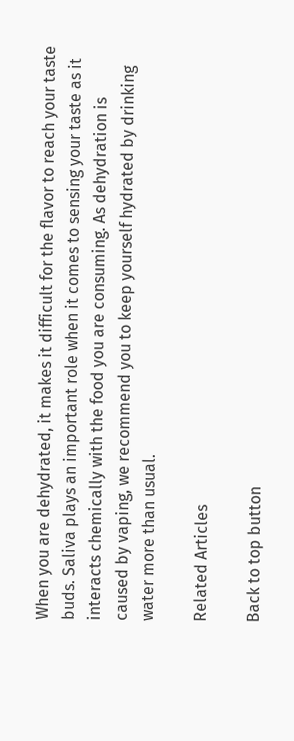When you are dehydrated, it makes it difficult for the flavor to reach your taste buds. Saliva plays an important role when it comes to sensing your taste as it interacts chemically with the food you are consuming. As dehydration is caused by vaping, we recommend you to keep yourself hydrated by drinking water more than usual.

Related Articles

Back to top button